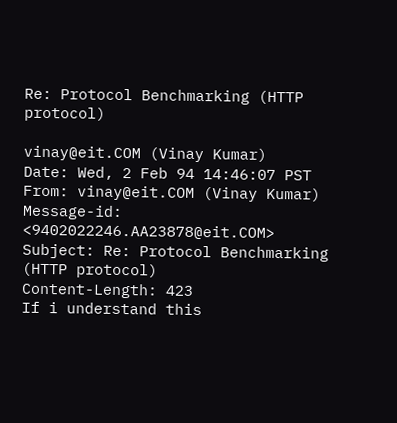Re: Protocol Benchmarking (HTTP protocol)

vinay@eit.COM (Vinay Kumar)
Date: Wed, 2 Feb 94 14:46:07 PST
From: vinay@eit.COM (Vinay Kumar)
Message-id: <9402022246.AA23878@eit.COM>
Subject: Re: Protocol Benchmarking (HTTP protocol)
Content-Length: 423
If i understand this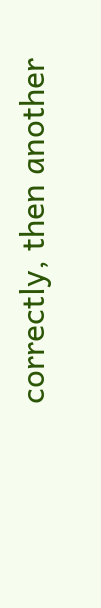correctly, then another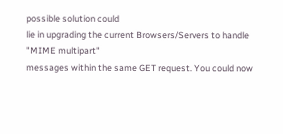possible solution could
lie in upgrading the current Browsers/Servers to handle "MIME multipart"
messages within the same GET request. You could now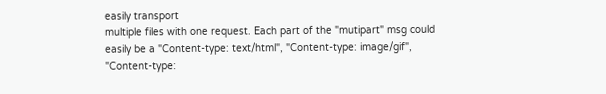easily transport
multiple files with one request. Each part of the "mutipart" msg could
easily be a "Content-type: text/html", "Content-type: image/gif",
"Content-type: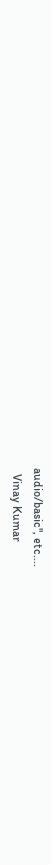audio/basic", etc....
  Vinay Kumar